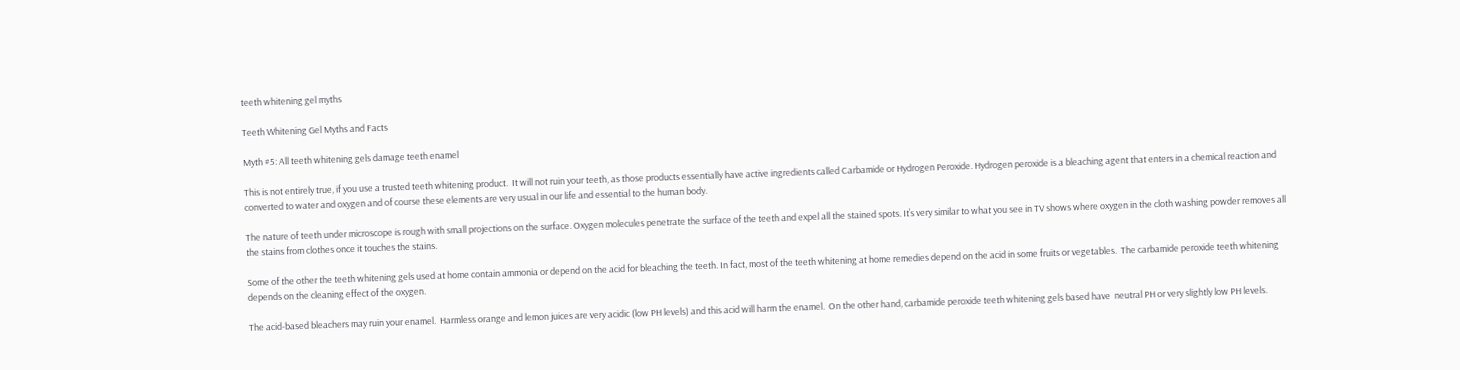teeth whitening gel myths

Teeth Whitening Gel Myths and Facts

Myth #5: All teeth whitening gels damage teeth enamel

This is not entirely true, if you use a trusted teeth whitening product.  It will not ruin your teeth, as those products essentially have active ingredients called Carbamide or Hydrogen Peroxide. Hydrogen peroxide is a bleaching agent that enters in a chemical reaction and converted to water and oxygen and of course these elements are very usual in our life and essential to the human body.

The nature of teeth under microscope is rough with small projections on the surface. Oxygen molecules penetrate the surface of the teeth and expel all the stained spots. It’s very similar to what you see in TV shows where oxygen in the cloth washing powder removes all the stains from clothes once it touches the stains.

Some of the other the teeth whitening gels used at home contain ammonia or depend on the acid for bleaching the teeth. In fact, most of the teeth whitening at home remedies depend on the acid in some fruits or vegetables.  The carbamide peroxide teeth whitening depends on the cleaning effect of the oxygen.

The acid-based bleachers may ruin your enamel.  Harmless orange and lemon juices are very acidic (low PH levels) and this acid will harm the enamel.  On the other hand, carbamide peroxide teeth whitening gels based have  neutral PH or very slightly low PH levels.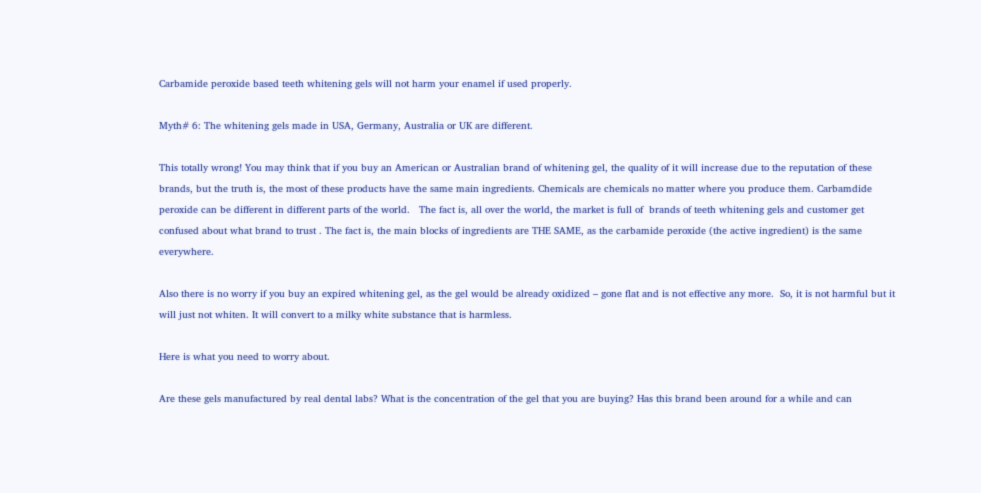Carbamide peroxide based teeth whitening gels will not harm your enamel if used properly.

Myth# 6: The whitening gels made in USA, Germany, Australia or UK are different.

This totally wrong! You may think that if you buy an American or Australian brand of whitening gel, the quality of it will increase due to the reputation of these brands, but the truth is, the most of these products have the same main ingredients. Chemicals are chemicals no matter where you produce them. Carbamdide peroxide can be different in different parts of the world.   The fact is, all over the world, the market is full of  brands of teeth whitening gels and customer get confused about what brand to trust . The fact is, the main blocks of ingredients are THE SAME, as the carbamide peroxide (the active ingredient) is the same everywhere.

Also there is no worry if you buy an expired whitening gel, as the gel would be already oxidized – gone flat and is not effective any more.  So, it is not harmful but it will just not whiten. It will convert to a milky white substance that is harmless.

Here is what you need to worry about.

Are these gels manufactured by real dental labs? What is the concentration of the gel that you are buying? Has this brand been around for a while and can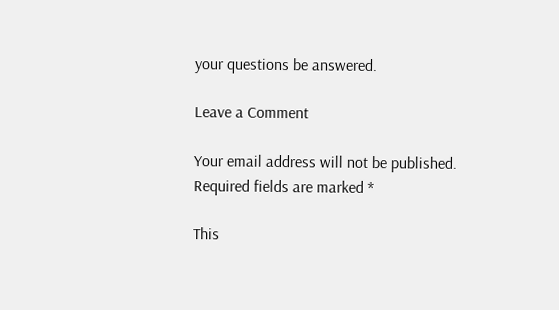your questions be answered.

Leave a Comment

Your email address will not be published. Required fields are marked *

This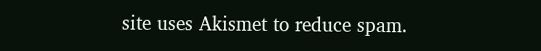site uses Akismet to reduce spam.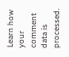Learn how your comment data is processed.